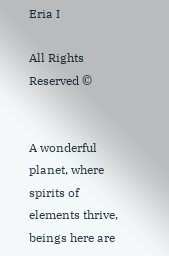Eria I

All Rights Reserved ©


A wonderful planet, where spirits of elements thrive, beings here are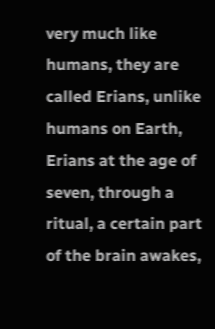very much like humans, they are called Erians, unlike humans on Earth, Erians at the age of seven, through a ritual, a certain part of the brain awakes,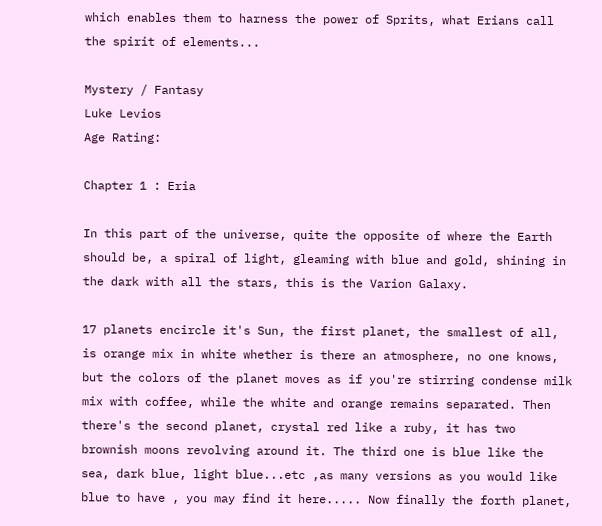which enables them to harness the power of Sprits, what Erians call the spirit of elements...

Mystery / Fantasy
Luke Levios
Age Rating:

Chapter 1 : Eria

In this part of the universe, quite the opposite of where the Earth should be, a spiral of light, gleaming with blue and gold, shining in the dark with all the stars, this is the Varion Galaxy.

17 planets encircle it's Sun, the first planet, the smallest of all, is orange mix in white whether is there an atmosphere, no one knows, but the colors of the planet moves as if you're stirring condense milk mix with coffee, while the white and orange remains separated. Then there's the second planet, crystal red like a ruby, it has two brownish moons revolving around it. The third one is blue like the sea, dark blue, light blue...etc ,as many versions as you would like blue to have , you may find it here..... Now finally the forth planet,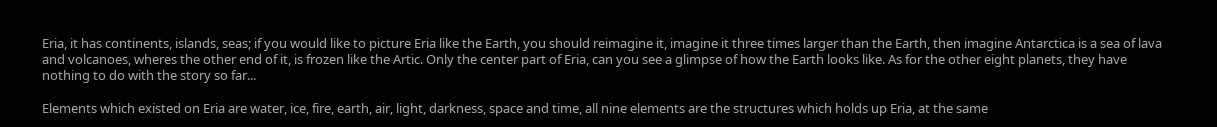Eria, it has continents, islands, seas; if you would like to picture Eria like the Earth, you should reimagine it, imagine it three times larger than the Earth, then imagine Antarctica is a sea of lava and volcanoes, wheres the other end of it, is frozen like the Artic. Only the center part of Eria, can you see a glimpse of how the Earth looks like. As for the other eight planets, they have nothing to do with the story so far...

Elements which existed on Eria are water, ice, fire, earth, air, light, darkness, space and time, all nine elements are the structures which holds up Eria, at the same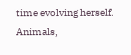time evolving herself. Animals,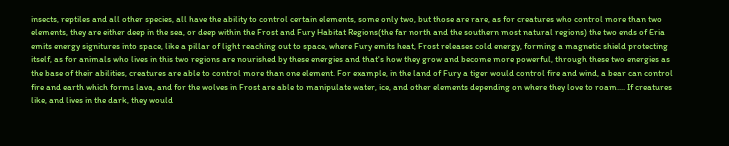insects, reptiles and all other species, all have the ability to control certain elements, some only two, but those are rare, as for creatures who control more than two elements, they are either deep in the sea, or deep within the Frost and Fury Habitat Regions(the far north and the southern most natural regions) the two ends of Eria emits energy signitures into space, like a pillar of light reaching out to space, where Fury emits heat, Frost releases cold energy, forming a magnetic shield protecting itself, as for animals who lives in this two regions are nourished by these energies and that's how they grow and become more powerful, through these two energies as the base of their abilities, creatures are able to control more than one element. For example, in the land of Fury a tiger would control fire and wind, a bear can control fire and earth which forms lava, and for the wolves in Frost are able to manipulate water, ice, and other elements depending on where they love to roam.... If creatures like, and lives in the dark, they would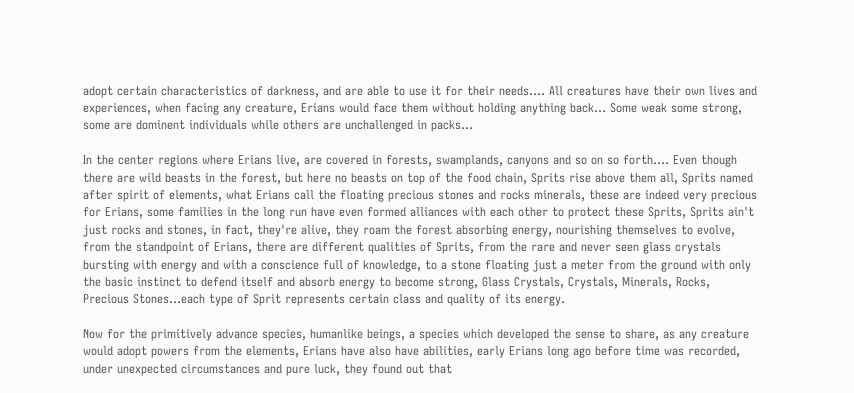adopt certain characteristics of darkness, and are able to use it for their needs.... All creatures have their own lives and experiences, when facing any creature, Erians would face them without holding anything back... Some weak some strong, some are dominent individuals while others are unchallenged in packs...

In the center regions where Erians live, are covered in forests, swamplands, canyons and so on so forth.... Even though there are wild beasts in the forest, but here no beasts on top of the food chain, Sprits rise above them all, Sprits named after spirit of elements, what Erians call the floating precious stones and rocks minerals, these are indeed very precious for Erians, some families in the long run have even formed alliances with each other to protect these Sprits, Sprits ain't just rocks and stones, in fact, they're alive, they roam the forest absorbing energy, nourishing themselves to evolve, from the standpoint of Erians, there are different qualities of Sprits, from the rare and never seen glass crystals bursting with energy and with a conscience full of knowledge, to a stone floating just a meter from the ground with only the basic instinct to defend itself and absorb energy to become strong, Glass Crystals, Crystals, Minerals, Rocks, Precious Stones...each type of Sprit represents certain class and quality of its energy.

Now for the primitively advance species, humanlike beings, a species which developed the sense to share, as any creature would adopt powers from the elements, Erians have also have abilities, early Erians long ago before time was recorded, under unexpected circumstances and pure luck, they found out that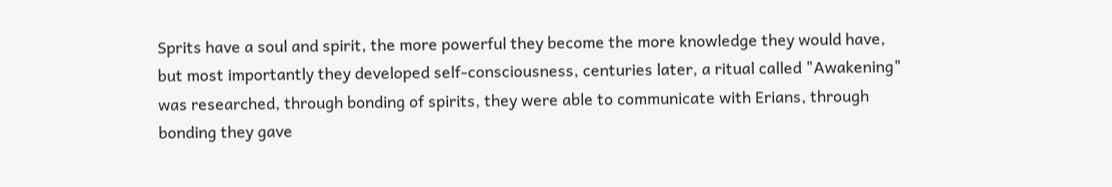Sprits have a soul and spirit, the more powerful they become the more knowledge they would have, but most importantly they developed self-consciousness, centuries later, a ritual called "Awakening" was researched, through bonding of spirits, they were able to communicate with Erians, through bonding they gave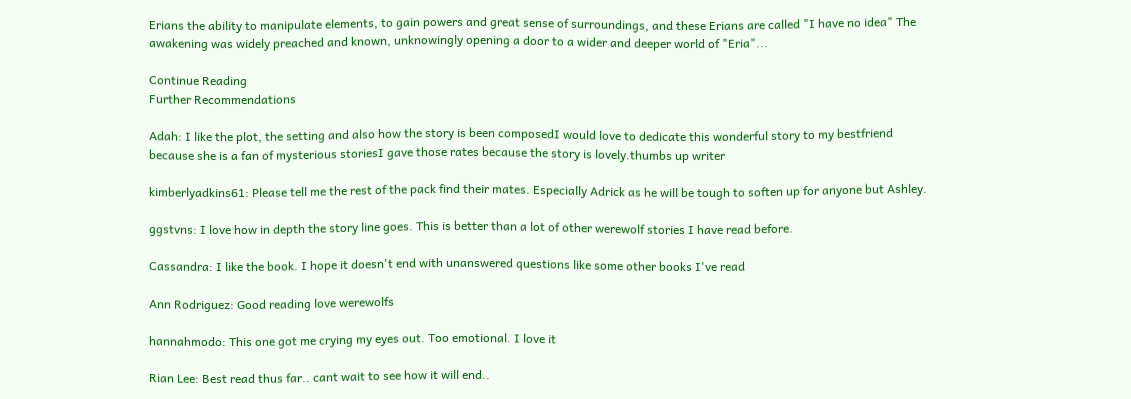Erians the ability to manipulate elements, to gain powers and great sense of surroundings, and these Erians are called "I have no idea" The awakening was widely preached and known, unknowingly opening a door to a wider and deeper world of "Eria"...

Continue Reading
Further Recommendations

Adah: I like the plot, the setting and also how the story is been composedI would love to dedicate this wonderful story to my bestfriend because she is a fan of mysterious storiesI gave those rates because the story is lovely.thumbs up writer

kimberlyadkins61: Please tell me the rest of the pack find their mates. Especially Adrick as he will be tough to soften up for anyone but Ashley.

ggstvns: I love how in depth the story line goes. This is better than a lot of other werewolf stories I have read before.

Cassandra: I like the book. I hope it doesn't end with unanswered questions like some other books I've read

Ann Rodriguez: Good reading love werewolfs

hannahmodo: This one got me crying my eyes out. Too emotional. I love it

Rian Lee: Best read thus far.. cant wait to see how it will end..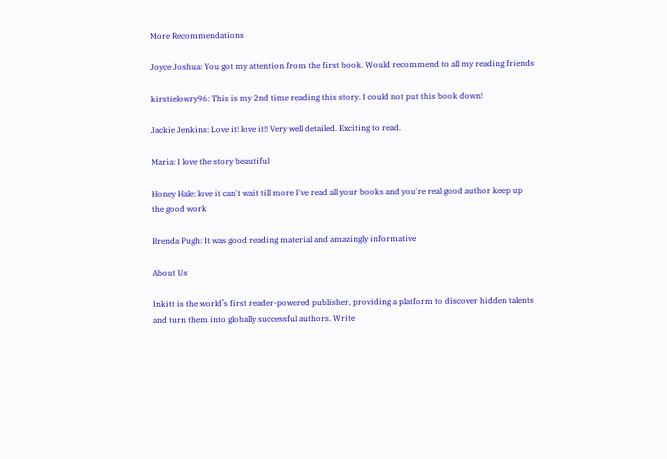More Recommendations

Joyce Joshua: You got my attention from the first book. Would recommend to all my reading friends

kirstielowry96: This is my 2nd time reading this story. I could not put this book down!

Jackie Jenkins: Love it! love it!! Very well detailed. Exciting to read.

Maria: I love the story beautiful

Honey Hale: love it can't wait till more I've read all your books and you're real good author keep up the good work

Brenda Pugh: It was good reading material and amazingly informative

About Us

Inkitt is the world’s first reader-powered publisher, providing a platform to discover hidden talents and turn them into globally successful authors. Write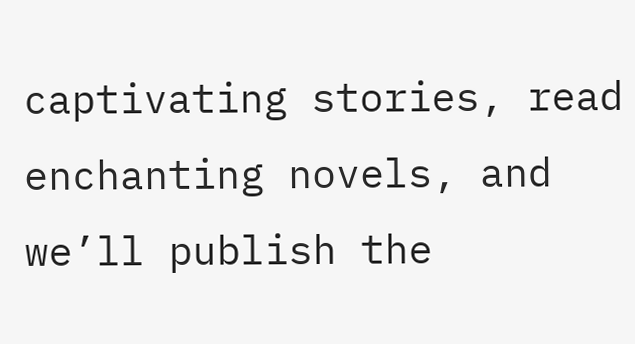captivating stories, read enchanting novels, and we’ll publish the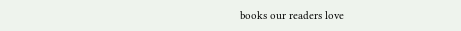books our readers love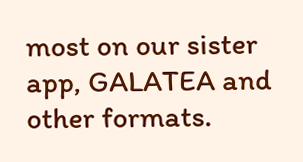most on our sister app, GALATEA and other formats.